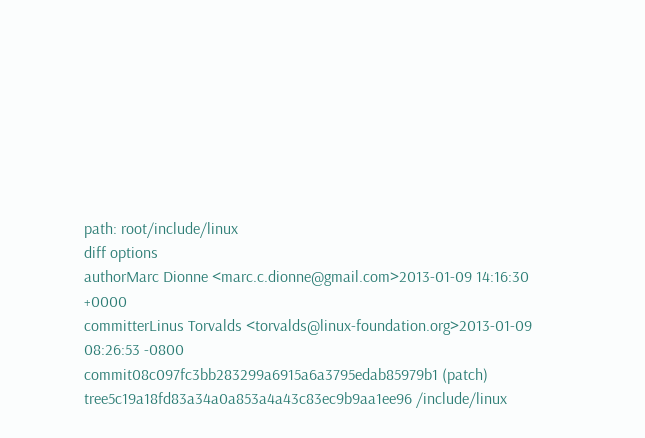path: root/include/linux
diff options
authorMarc Dionne <marc.c.dionne@gmail.com>2013-01-09 14:16:30 +0000
committerLinus Torvalds <torvalds@linux-foundation.org>2013-01-09 08:26:53 -0800
commit08c097fc3bb283299a6915a6a3795edab85979b1 (patch)
tree5c19a18fd83a34a0a853a4a43c83ec9b9aa1ee96 /include/linux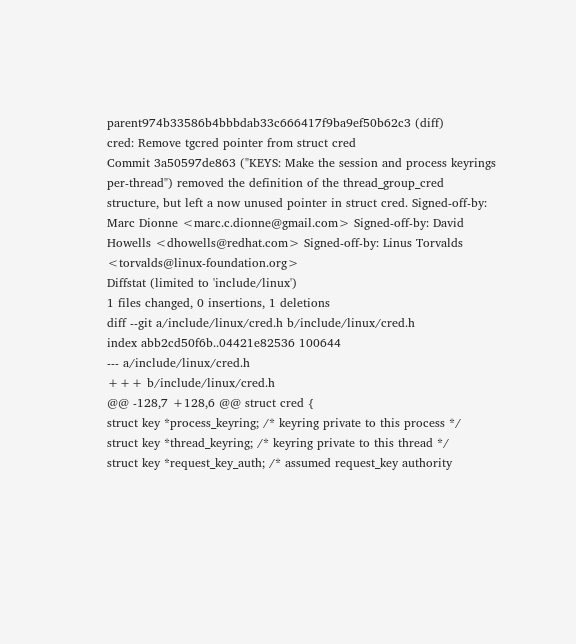parent974b33586b4bbbdab33c666417f9ba9ef50b62c3 (diff)
cred: Remove tgcred pointer from struct cred
Commit 3a50597de863 ("KEYS: Make the session and process keyrings per-thread") removed the definition of the thread_group_cred structure, but left a now unused pointer in struct cred. Signed-off-by: Marc Dionne <marc.c.dionne@gmail.com> Signed-off-by: David Howells <dhowells@redhat.com> Signed-off-by: Linus Torvalds <torvalds@linux-foundation.org>
Diffstat (limited to 'include/linux')
1 files changed, 0 insertions, 1 deletions
diff --git a/include/linux/cred.h b/include/linux/cred.h
index abb2cd50f6b..04421e82536 100644
--- a/include/linux/cred.h
+++ b/include/linux/cred.h
@@ -128,7 +128,6 @@ struct cred {
struct key *process_keyring; /* keyring private to this process */
struct key *thread_keyring; /* keyring private to this thread */
struct key *request_key_auth; /* assumed request_key authority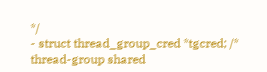*/
- struct thread_group_cred *tgcred; /* thread-group shared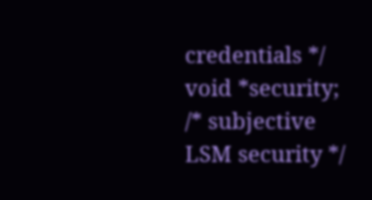credentials */
void *security; /* subjective LSM security */